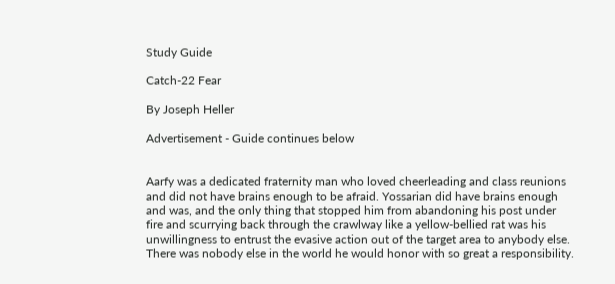Study Guide

Catch-22 Fear

By Joseph Heller

Advertisement - Guide continues below


Aarfy was a dedicated fraternity man who loved cheerleading and class reunions and did not have brains enough to be afraid. Yossarian did have brains enough and was, and the only thing that stopped him from abandoning his post under fire and scurrying back through the crawlway like a yellow-bellied rat was his unwillingness to entrust the evasive action out of the target area to anybody else. There was nobody else in the world he would honor with so great a responsibility.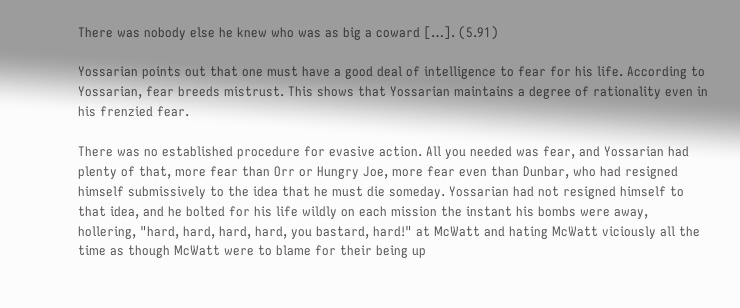There was nobody else he knew who was as big a coward […]. (5.91)

Yossarian points out that one must have a good deal of intelligence to fear for his life. According to Yossarian, fear breeds mistrust. This shows that Yossarian maintains a degree of rationality even in his frenzied fear.

There was no established procedure for evasive action. All you needed was fear, and Yossarian had plenty of that, more fear than Orr or Hungry Joe, more fear even than Dunbar, who had resigned himself submissively to the idea that he must die someday. Yossarian had not resigned himself to that idea, and he bolted for his life wildly on each mission the instant his bombs were away, hollering, "hard, hard, hard, hard, you bastard, hard!" at McWatt and hating McWatt viciously all the time as though McWatt were to blame for their being up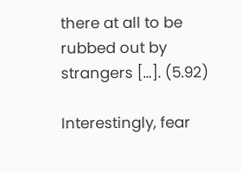there at all to be rubbed out by strangers […]. (5.92)

Interestingly, fear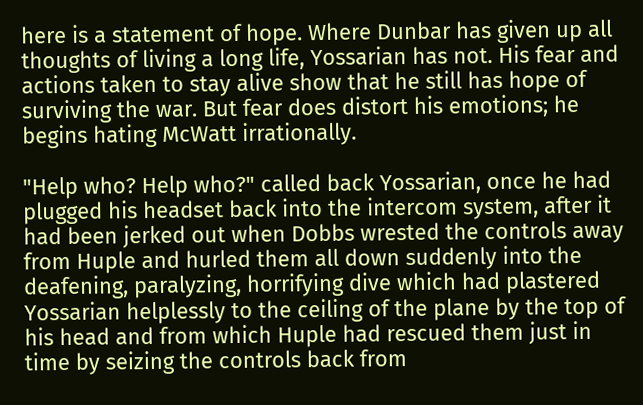here is a statement of hope. Where Dunbar has given up all thoughts of living a long life, Yossarian has not. His fear and actions taken to stay alive show that he still has hope of surviving the war. But fear does distort his emotions; he begins hating McWatt irrationally.

"Help who? Help who?" called back Yossarian, once he had plugged his headset back into the intercom system, after it had been jerked out when Dobbs wrested the controls away from Huple and hurled them all down suddenly into the deafening, paralyzing, horrifying dive which had plastered Yossarian helplessly to the ceiling of the plane by the top of his head and from which Huple had rescued them just in time by seizing the controls back from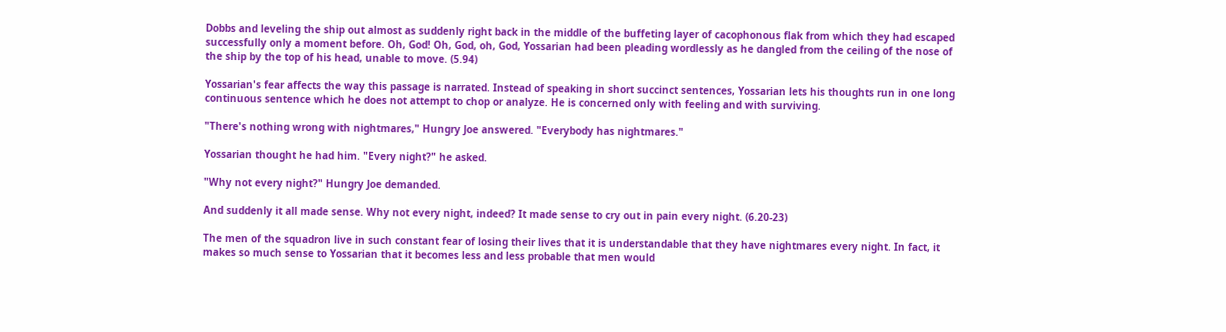Dobbs and leveling the ship out almost as suddenly right back in the middle of the buffeting layer of cacophonous flak from which they had escaped successfully only a moment before. Oh, God! Oh, God, oh, God, Yossarian had been pleading wordlessly as he dangled from the ceiling of the nose of the ship by the top of his head, unable to move. (5.94)

Yossarian's fear affects the way this passage is narrated. Instead of speaking in short succinct sentences, Yossarian lets his thoughts run in one long continuous sentence which he does not attempt to chop or analyze. He is concerned only with feeling and with surviving.

"There's nothing wrong with nightmares," Hungry Joe answered. "Everybody has nightmares."

Yossarian thought he had him. "Every night?" he asked.

"Why not every night?" Hungry Joe demanded.

And suddenly it all made sense. Why not every night, indeed? It made sense to cry out in pain every night. (6.20-23)

The men of the squadron live in such constant fear of losing their lives that it is understandable that they have nightmares every night. In fact, it makes so much sense to Yossarian that it becomes less and less probable that men would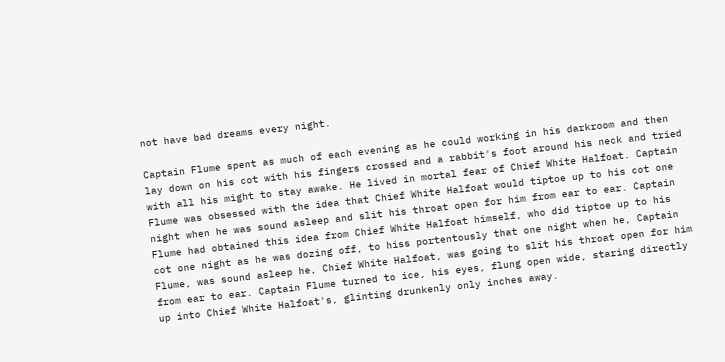not have bad dreams every night.

Captain Flume spent as much of each evening as he could working in his darkroom and then lay down on his cot with his fingers crossed and a rabbit's foot around his neck and tried with all his might to stay awake. He lived in mortal fear of Chief White Halfoat. Captain Flume was obsessed with the idea that Chief White Halfoat would tiptoe up to his cot one night when he was sound asleep and slit his throat open for him from ear to ear. Captain Flume had obtained this idea from Chief White Halfoat himself, who did tiptoe up to his cot one night as he was dozing off, to hiss portentously that one night when he, Captain Flume, was sound asleep he, Chief White Halfoat, was going to slit his throat open for him from ear to ear. Captain Flume turned to ice, his eyes, flung open wide, staring directly up into Chief White Halfoat's, glinting drunkenly only inches away.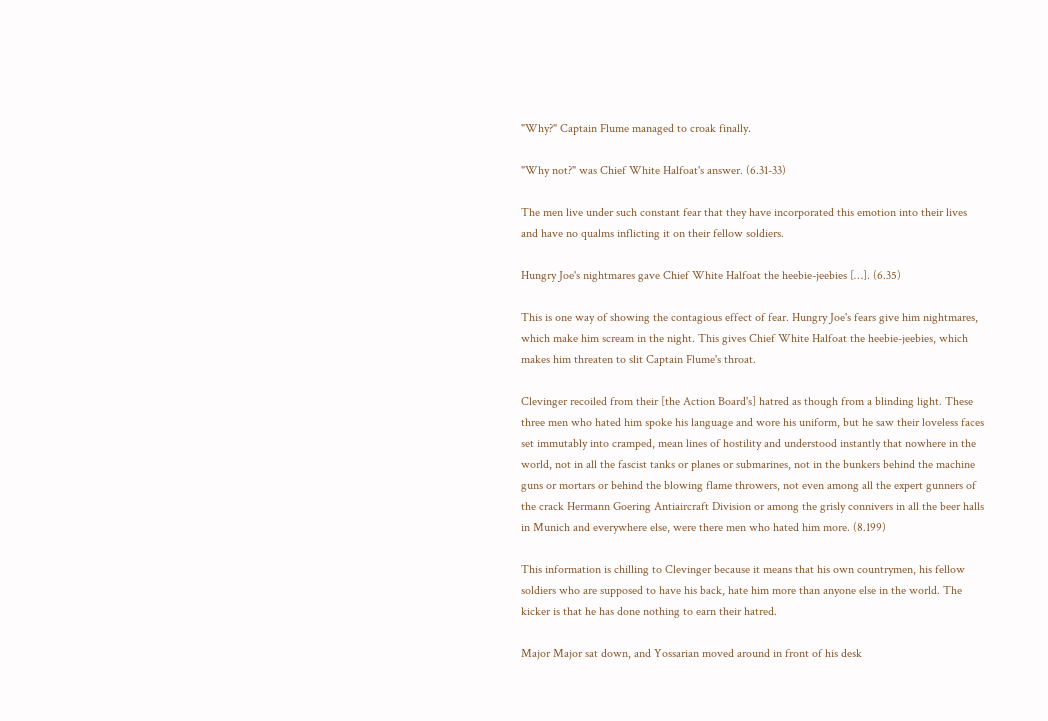"Why?" Captain Flume managed to croak finally.

"Why not?" was Chief White Halfoat's answer. (6.31-33)

The men live under such constant fear that they have incorporated this emotion into their lives and have no qualms inflicting it on their fellow soldiers.

Hungry Joe's nightmares gave Chief White Halfoat the heebie-jeebies […]. (6.35)

This is one way of showing the contagious effect of fear. Hungry Joe's fears give him nightmares, which make him scream in the night. This gives Chief White Halfoat the heebie-jeebies, which makes him threaten to slit Captain Flume's throat.

Clevinger recoiled from their [the Action Board's] hatred as though from a blinding light. These three men who hated him spoke his language and wore his uniform, but he saw their loveless faces set immutably into cramped, mean lines of hostility and understood instantly that nowhere in the world, not in all the fascist tanks or planes or submarines, not in the bunkers behind the machine guns or mortars or behind the blowing flame throwers, not even among all the expert gunners of the crack Hermann Goering Antiaircraft Division or among the grisly connivers in all the beer halls in Munich and everywhere else, were there men who hated him more. (8.199)

This information is chilling to Clevinger because it means that his own countrymen, his fellow soldiers who are supposed to have his back, hate him more than anyone else in the world. The kicker is that he has done nothing to earn their hatred.

Major Major sat down, and Yossarian moved around in front of his desk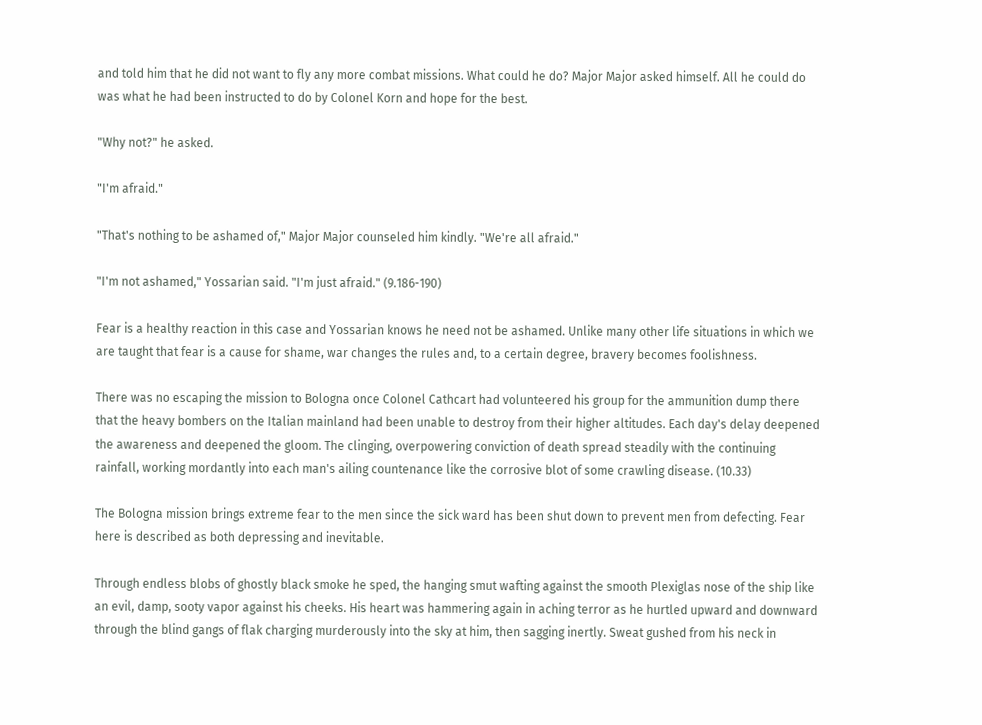and told him that he did not want to fly any more combat missions. What could he do? Major Major asked himself. All he could do was what he had been instructed to do by Colonel Korn and hope for the best.

"Why not?" he asked.

"I'm afraid."

"That's nothing to be ashamed of," Major Major counseled him kindly. "We're all afraid."

"I'm not ashamed," Yossarian said. "I'm just afraid." (9.186-190)

Fear is a healthy reaction in this case and Yossarian knows he need not be ashamed. Unlike many other life situations in which we are taught that fear is a cause for shame, war changes the rules and, to a certain degree, bravery becomes foolishness.

There was no escaping the mission to Bologna once Colonel Cathcart had volunteered his group for the ammunition dump there that the heavy bombers on the Italian mainland had been unable to destroy from their higher altitudes. Each day's delay deepened the awareness and deepened the gloom. The clinging, overpowering conviction of death spread steadily with the continuing rainfall, working mordantly into each man's ailing countenance like the corrosive blot of some crawling disease. (10.33)

The Bologna mission brings extreme fear to the men since the sick ward has been shut down to prevent men from defecting. Fear here is described as both depressing and inevitable.

Through endless blobs of ghostly black smoke he sped, the hanging smut wafting against the smooth Plexiglas nose of the ship like an evil, damp, sooty vapor against his cheeks. His heart was hammering again in aching terror as he hurtled upward and downward through the blind gangs of flak charging murderously into the sky at him, then sagging inertly. Sweat gushed from his neck in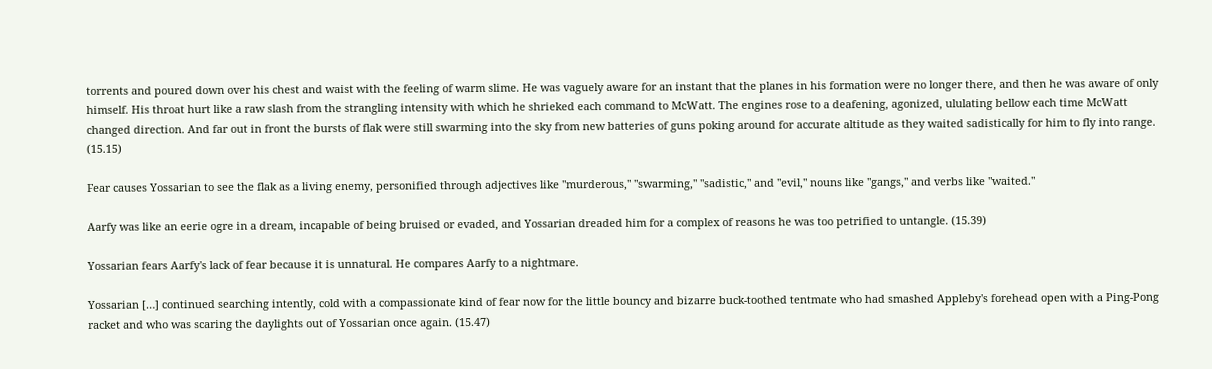torrents and poured down over his chest and waist with the feeling of warm slime. He was vaguely aware for an instant that the planes in his formation were no longer there, and then he was aware of only himself. His throat hurt like a raw slash from the strangling intensity with which he shrieked each command to McWatt. The engines rose to a deafening, agonized, ululating bellow each time McWatt changed direction. And far out in front the bursts of flak were still swarming into the sky from new batteries of guns poking around for accurate altitude as they waited sadistically for him to fly into range. (15.15)

Fear causes Yossarian to see the flak as a living enemy, personified through adjectives like "murderous," "swarming," "sadistic," and "evil," nouns like "gangs," and verbs like "waited."

Aarfy was like an eerie ogre in a dream, incapable of being bruised or evaded, and Yossarian dreaded him for a complex of reasons he was too petrified to untangle. (15.39)

Yossarian fears Aarfy's lack of fear because it is unnatural. He compares Aarfy to a nightmare.

Yossarian […] continued searching intently, cold with a compassionate kind of fear now for the little bouncy and bizarre buck-toothed tentmate who had smashed Appleby's forehead open with a Ping-Pong racket and who was scaring the daylights out of Yossarian once again. (15.47)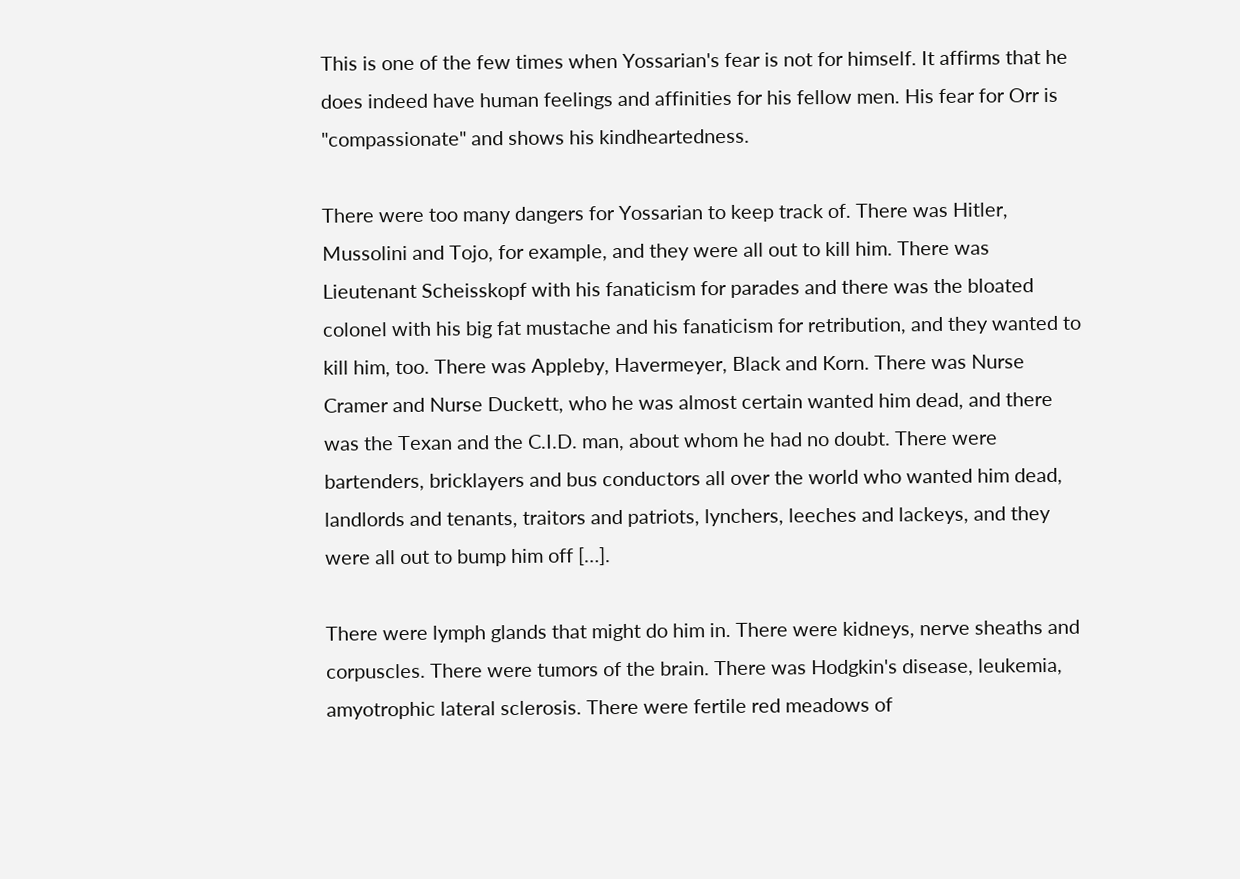This is one of the few times when Yossarian's fear is not for himself. It affirms that he does indeed have human feelings and affinities for his fellow men. His fear for Orr is "compassionate" and shows his kindheartedness.

There were too many dangers for Yossarian to keep track of. There was Hitler, Mussolini and Tojo, for example, and they were all out to kill him. There was Lieutenant Scheisskopf with his fanaticism for parades and there was the bloated colonel with his big fat mustache and his fanaticism for retribution, and they wanted to kill him, too. There was Appleby, Havermeyer, Black and Korn. There was Nurse Cramer and Nurse Duckett, who he was almost certain wanted him dead, and there was the Texan and the C.I.D. man, about whom he had no doubt. There were bartenders, bricklayers and bus conductors all over the world who wanted him dead, landlords and tenants, traitors and patriots, lynchers, leeches and lackeys, and they were all out to bump him off […].

There were lymph glands that might do him in. There were kidneys, nerve sheaths and corpuscles. There were tumors of the brain. There was Hodgkin's disease, leukemia, amyotrophic lateral sclerosis. There were fertile red meadows of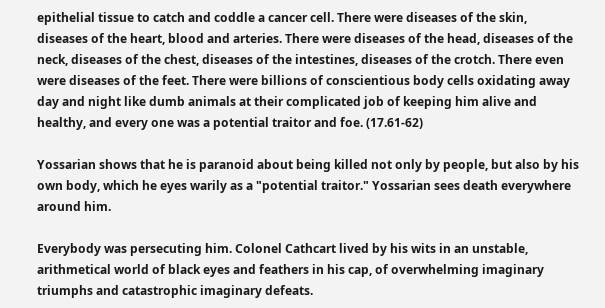epithelial tissue to catch and coddle a cancer cell. There were diseases of the skin, diseases of the heart, blood and arteries. There were diseases of the head, diseases of the neck, diseases of the chest, diseases of the intestines, diseases of the crotch. There even were diseases of the feet. There were billions of conscientious body cells oxidating away day and night like dumb animals at their complicated job of keeping him alive and healthy, and every one was a potential traitor and foe. (17.61-62)

Yossarian shows that he is paranoid about being killed not only by people, but also by his own body, which he eyes warily as a "potential traitor." Yossarian sees death everywhere around him.

Everybody was persecuting him. Colonel Cathcart lived by his wits in an unstable, arithmetical world of black eyes and feathers in his cap, of overwhelming imaginary triumphs and catastrophic imaginary defeats.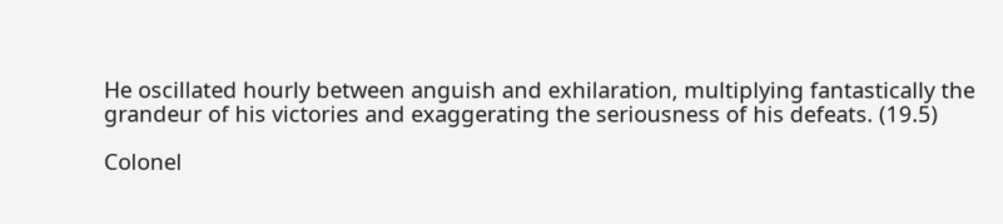He oscillated hourly between anguish and exhilaration, multiplying fantastically the grandeur of his victories and exaggerating the seriousness of his defeats. (19.5)

Colonel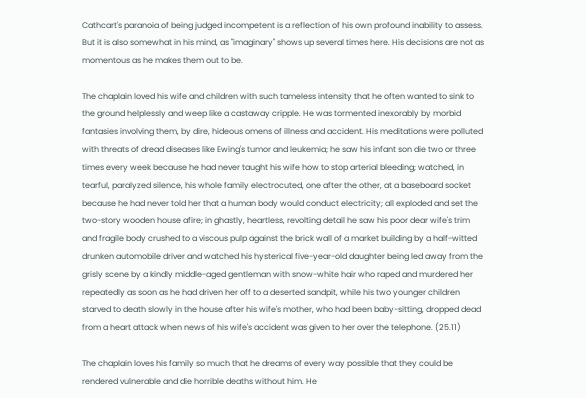Cathcart's paranoia of being judged incompetent is a reflection of his own profound inability to assess. But it is also somewhat in his mind, as "imaginary" shows up several times here. His decisions are not as momentous as he makes them out to be.

The chaplain loved his wife and children with such tameless intensity that he often wanted to sink to the ground helplessly and weep like a castaway cripple. He was tormented inexorably by morbid fantasies involving them, by dire, hideous omens of illness and accident. His meditations were polluted with threats of dread diseases like Ewing's tumor and leukemia; he saw his infant son die two or three times every week because he had never taught his wife how to stop arterial bleeding; watched, in tearful, paralyzed silence, his whole family electrocuted, one after the other, at a baseboard socket because he had never told her that a human body would conduct electricity; all exploded and set the two-story wooden house afire; in ghastly, heartless, revolting detail he saw his poor dear wife's trim and fragile body crushed to a viscous pulp against the brick wall of a market building by a half-witted drunken automobile driver and watched his hysterical five-year-old daughter being led away from the grisly scene by a kindly middle-aged gentleman with snow-white hair who raped and murdered her repeatedly as soon as he had driven her off to a deserted sandpit, while his two younger children starved to death slowly in the house after his wife's mother, who had been baby-sitting, dropped dead from a heart attack when news of his wife's accident was given to her over the telephone. (25.11)

The chaplain loves his family so much that he dreams of every way possible that they could be rendered vulnerable and die horrible deaths without him. He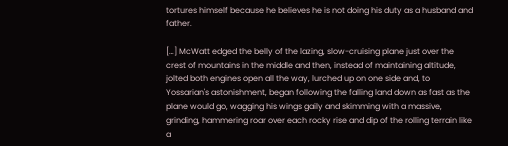tortures himself because he believes he is not doing his duty as a husband and father.

[…] McWatt edged the belly of the lazing, slow-cruising plane just over the crest of mountains in the middle and then, instead of maintaining altitude, jolted both engines open all the way, lurched up on one side and, to Yossarian's astonishment, began following the falling land down as fast as the plane would go, wagging his wings gaily and skimming with a massive, grinding, hammering roar over each rocky rise and dip of the rolling terrain like a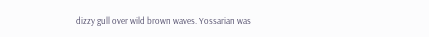dizzy gull over wild brown waves. Yossarian was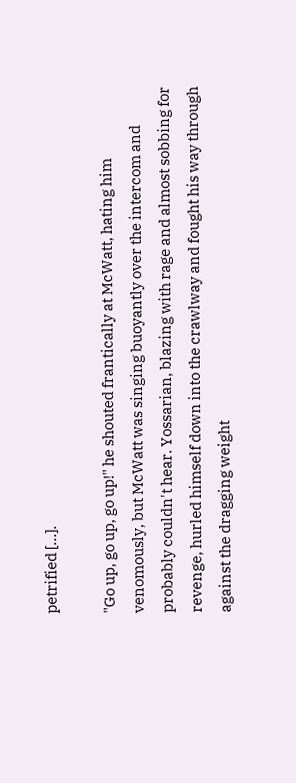petrified […].

"Go up, go up, go up!" he shouted frantically at McWatt, hating him venomously, but McWatt was singing buoyantly over the intercom and probably couldn't hear. Yossarian, blazing with rage and almost sobbing for revenge, hurled himself down into the crawlway and fought his way through against the dragging weight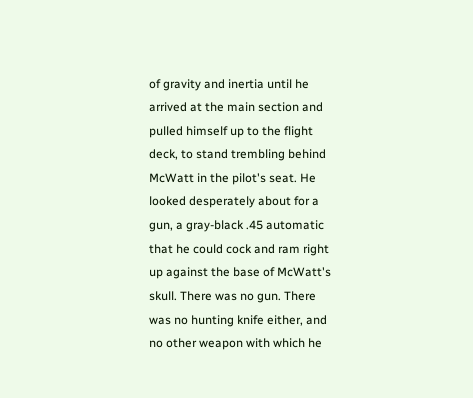of gravity and inertia until he arrived at the main section and pulled himself up to the flight deck, to stand trembling behind McWatt in the pilot's seat. He looked desperately about for a gun, a gray-black .45 automatic that he could cock and ram right up against the base of McWatt's skull. There was no gun. There was no hunting knife either, and no other weapon with which he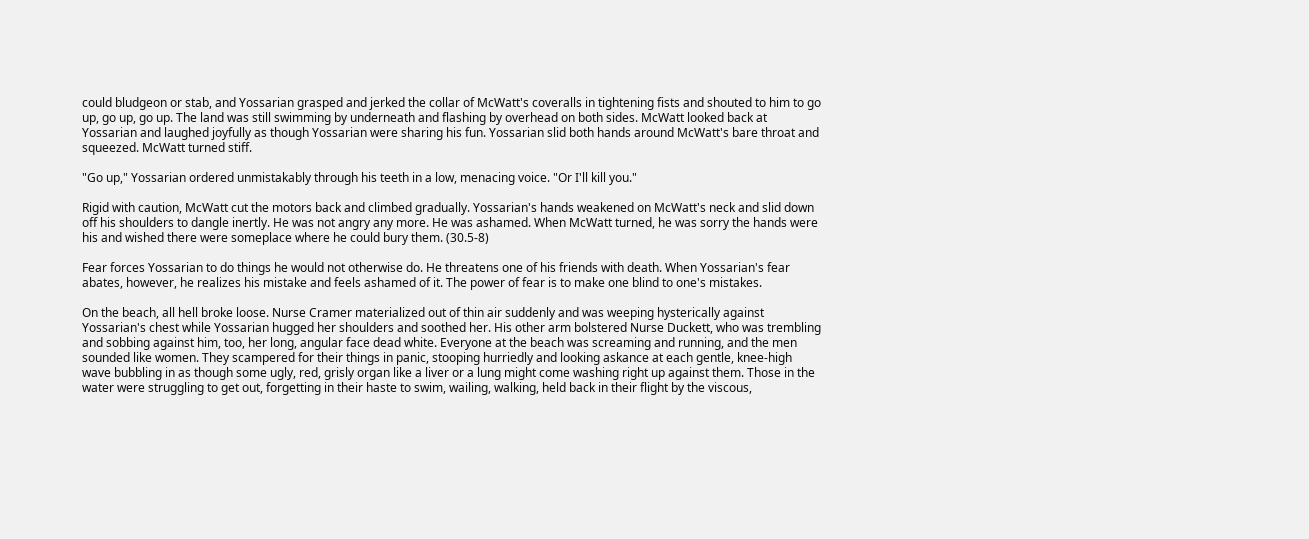could bludgeon or stab, and Yossarian grasped and jerked the collar of McWatt's coveralls in tightening fists and shouted to him to go up, go up, go up. The land was still swimming by underneath and flashing by overhead on both sides. McWatt looked back at Yossarian and laughed joyfully as though Yossarian were sharing his fun. Yossarian slid both hands around McWatt's bare throat and squeezed. McWatt turned stiff.

"Go up," Yossarian ordered unmistakably through his teeth in a low, menacing voice. "Or I'll kill you."

Rigid with caution, McWatt cut the motors back and climbed gradually. Yossarian's hands weakened on McWatt's neck and slid down off his shoulders to dangle inertly. He was not angry any more. He was ashamed. When McWatt turned, he was sorry the hands were his and wished there were someplace where he could bury them. (30.5-8)

Fear forces Yossarian to do things he would not otherwise do. He threatens one of his friends with death. When Yossarian's fear abates, however, he realizes his mistake and feels ashamed of it. The power of fear is to make one blind to one's mistakes.

On the beach, all hell broke loose. Nurse Cramer materialized out of thin air suddenly and was weeping hysterically against Yossarian's chest while Yossarian hugged her shoulders and soothed her. His other arm bolstered Nurse Duckett, who was trembling and sobbing against him, too, her long, angular face dead white. Everyone at the beach was screaming and running, and the men sounded like women. They scampered for their things in panic, stooping hurriedly and looking askance at each gentle, knee-high wave bubbling in as though some ugly, red, grisly organ like a liver or a lung might come washing right up against them. Those in the water were struggling to get out, forgetting in their haste to swim, wailing, walking, held back in their flight by the viscous,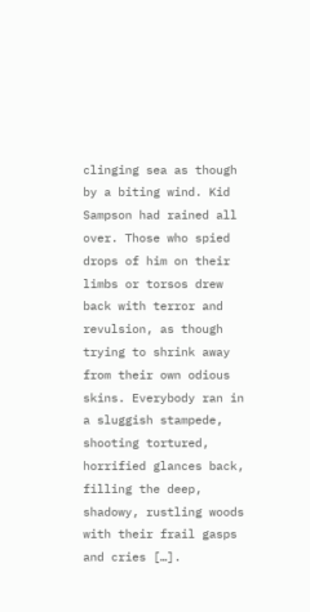clinging sea as though by a biting wind. Kid Sampson had rained all over. Those who spied drops of him on their limbs or torsos drew back with terror and revulsion, as though trying to shrink away from their own odious skins. Everybody ran in a sluggish stampede, shooting tortured, horrified glances back, filling the deep, shadowy, rustling woods with their frail gasps and cries […].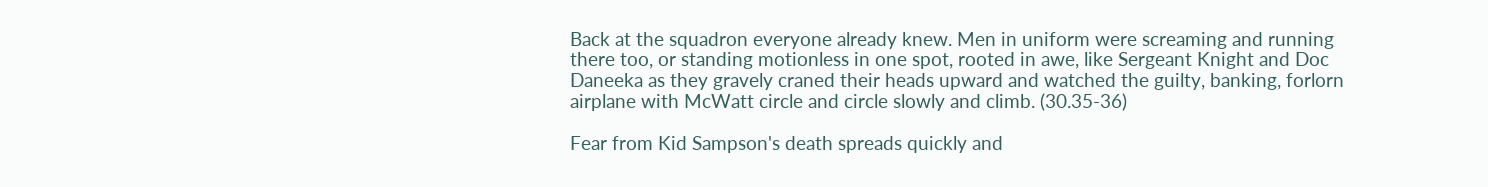Back at the squadron everyone already knew. Men in uniform were screaming and running there too, or standing motionless in one spot, rooted in awe, like Sergeant Knight and Doc Daneeka as they gravely craned their heads upward and watched the guilty, banking, forlorn airplane with McWatt circle and circle slowly and climb. (30.35-36)

Fear from Kid Sampson's death spreads quickly and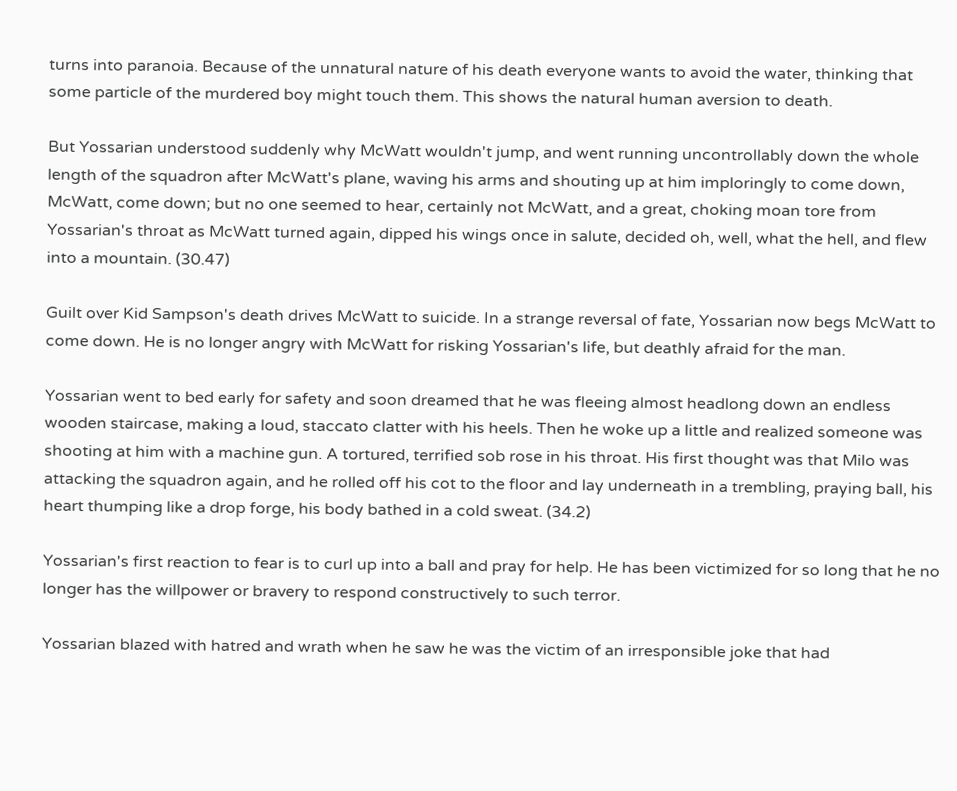turns into paranoia. Because of the unnatural nature of his death everyone wants to avoid the water, thinking that some particle of the murdered boy might touch them. This shows the natural human aversion to death.

But Yossarian understood suddenly why McWatt wouldn't jump, and went running uncontrollably down the whole length of the squadron after McWatt's plane, waving his arms and shouting up at him imploringly to come down, McWatt, come down; but no one seemed to hear, certainly not McWatt, and a great, choking moan tore from Yossarian's throat as McWatt turned again, dipped his wings once in salute, decided oh, well, what the hell, and flew into a mountain. (30.47)

Guilt over Kid Sampson's death drives McWatt to suicide. In a strange reversal of fate, Yossarian now begs McWatt to come down. He is no longer angry with McWatt for risking Yossarian's life, but deathly afraid for the man.

Yossarian went to bed early for safety and soon dreamed that he was fleeing almost headlong down an endless wooden staircase, making a loud, staccato clatter with his heels. Then he woke up a little and realized someone was shooting at him with a machine gun. A tortured, terrified sob rose in his throat. His first thought was that Milo was attacking the squadron again, and he rolled off his cot to the floor and lay underneath in a trembling, praying ball, his heart thumping like a drop forge, his body bathed in a cold sweat. (34.2)

Yossarian's first reaction to fear is to curl up into a ball and pray for help. He has been victimized for so long that he no longer has the willpower or bravery to respond constructively to such terror.

Yossarian blazed with hatred and wrath when he saw he was the victim of an irresponsible joke that had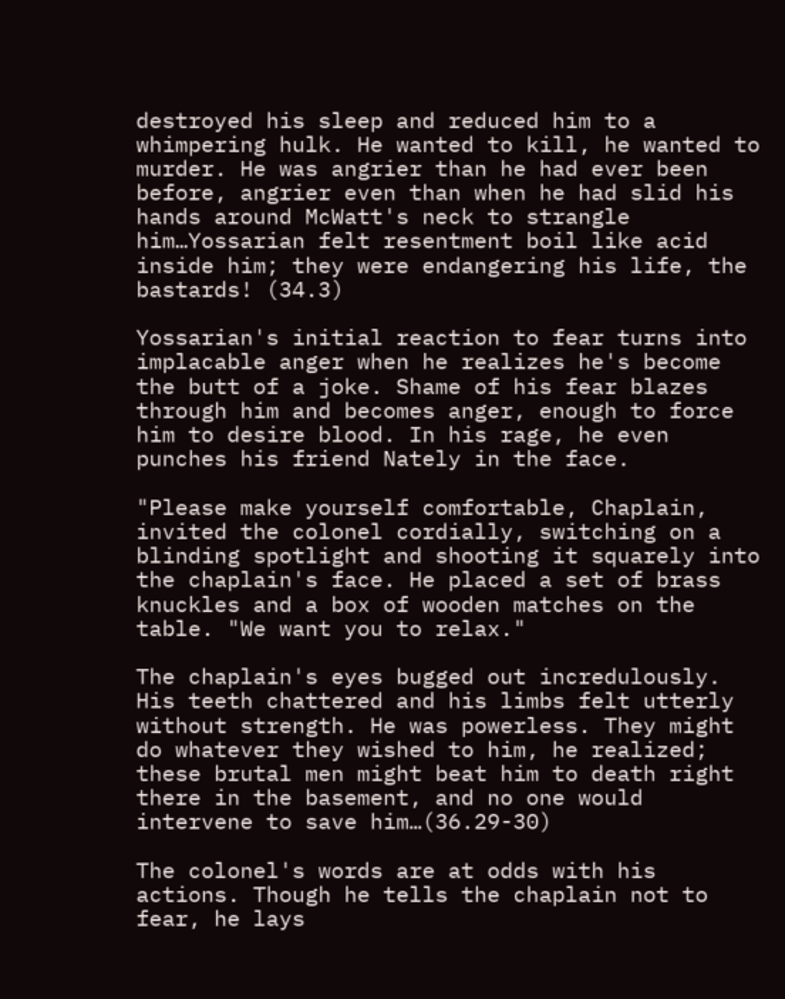destroyed his sleep and reduced him to a whimpering hulk. He wanted to kill, he wanted to murder. He was angrier than he had ever been before, angrier even than when he had slid his hands around McWatt's neck to strangle him…Yossarian felt resentment boil like acid inside him; they were endangering his life, the bastards! (34.3)

Yossarian's initial reaction to fear turns into implacable anger when he realizes he's become the butt of a joke. Shame of his fear blazes through him and becomes anger, enough to force him to desire blood. In his rage, he even punches his friend Nately in the face.

"Please make yourself comfortable, Chaplain, invited the colonel cordially, switching on a blinding spotlight and shooting it squarely into the chaplain's face. He placed a set of brass knuckles and a box of wooden matches on the table. "We want you to relax."

The chaplain's eyes bugged out incredulously. His teeth chattered and his limbs felt utterly without strength. He was powerless. They might do whatever they wished to him, he realized; these brutal men might beat him to death right there in the basement, and no one would intervene to save him…(36.29-30)

The colonel's words are at odds with his actions. Though he tells the chaplain not to fear, he lays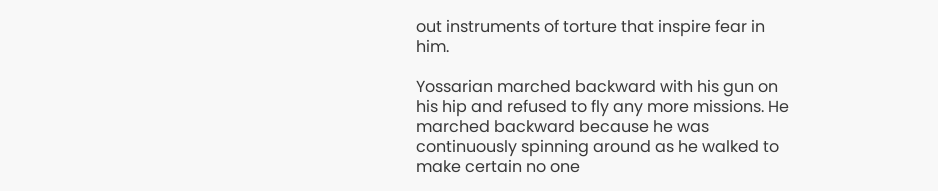out instruments of torture that inspire fear in him.

Yossarian marched backward with his gun on his hip and refused to fly any more missions. He marched backward because he was continuously spinning around as he walked to make certain no one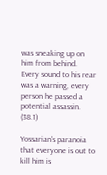was sneaking up on him from behind. Every sound to his rear was a warning, every person he passed a potential assassin. (38.1)

Yossarian's paranoia that everyone is out to kill him is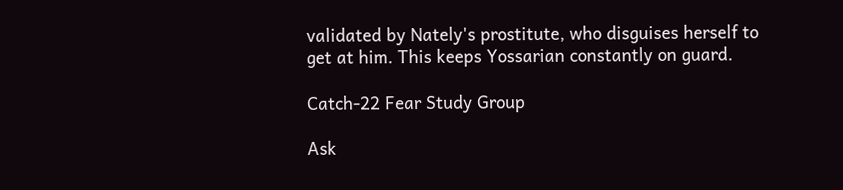validated by Nately's prostitute, who disguises herself to get at him. This keeps Yossarian constantly on guard.

Catch-22 Fear Study Group

Ask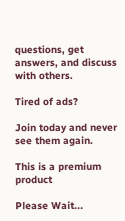questions, get answers, and discuss with others.

Tired of ads?

Join today and never see them again.

This is a premium product

Please Wait...